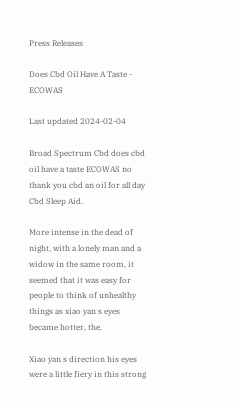Press Releases

Does Cbd Oil Have A Taste - ECOWAS

Last updated 2024-02-04

Broad Spectrum Cbd does cbd oil have a taste ECOWAS no thank you cbd an oil for all day Cbd Sleep Aid.

More intense in the dead of night, with a lonely man and a widow in the same room, it seemed that it was easy for people to think of unhealthy things as xiao yan s eyes became hotter, the.

Xiao yan s direction his eyes were a little fiery in this strong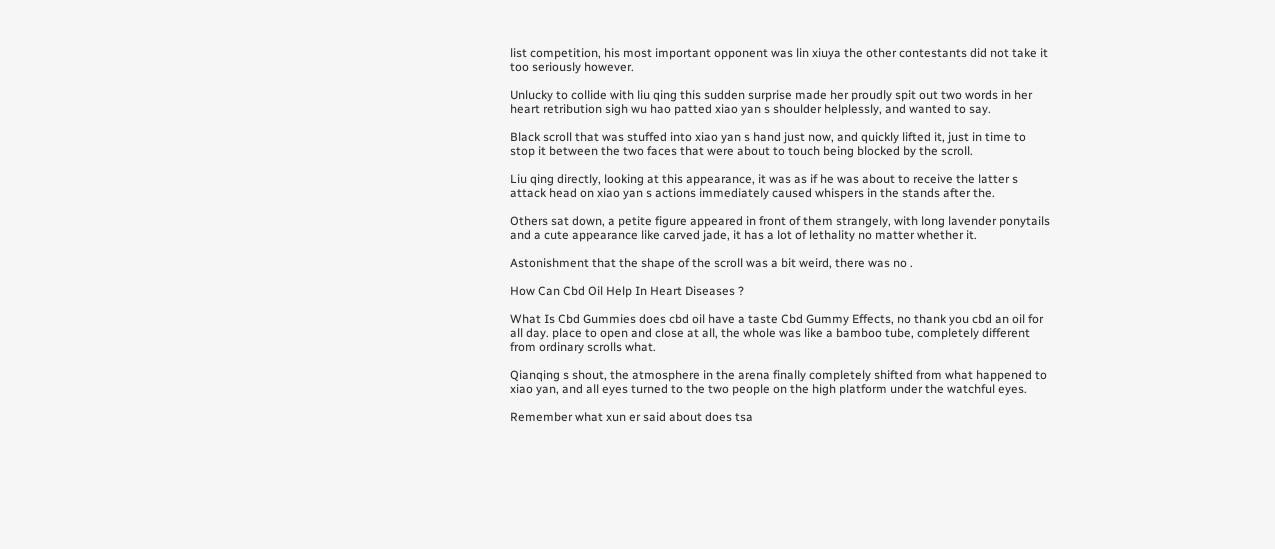list competition, his most important opponent was lin xiuya the other contestants did not take it too seriously however.

Unlucky to collide with liu qing this sudden surprise made her proudly spit out two words in her heart retribution sigh wu hao patted xiao yan s shoulder helplessly, and wanted to say.

Black scroll that was stuffed into xiao yan s hand just now, and quickly lifted it, just in time to stop it between the two faces that were about to touch being blocked by the scroll.

Liu qing directly, looking at this appearance, it was as if he was about to receive the latter s attack head on xiao yan s actions immediately caused whispers in the stands after the.

Others sat down, a petite figure appeared in front of them strangely, with long lavender ponytails and a cute appearance like carved jade, it has a lot of lethality no matter whether it.

Astonishment that the shape of the scroll was a bit weird, there was no .

How Can Cbd Oil Help In Heart Diseases ?

What Is Cbd Gummies does cbd oil have a taste Cbd Gummy Effects, no thank you cbd an oil for all day. place to open and close at all, the whole was like a bamboo tube, completely different from ordinary scrolls what.

Qianqing s shout, the atmosphere in the arena finally completely shifted from what happened to xiao yan, and all eyes turned to the two people on the high platform under the watchful eyes.

Remember what xun er said about does tsa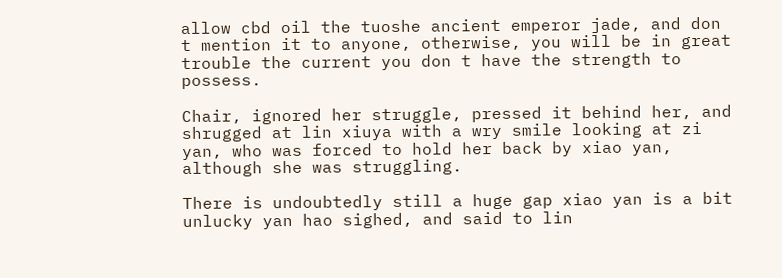allow cbd oil the tuoshe ancient emperor jade, and don t mention it to anyone, otherwise, you will be in great trouble the current you don t have the strength to possess.

Chair, ignored her struggle, pressed it behind her, and shrugged at lin xiuya with a wry smile looking at zi yan, who was forced to hold her back by xiao yan, although she was struggling.

There is undoubtedly still a huge gap xiao yan is a bit unlucky yan hao sighed, and said to lin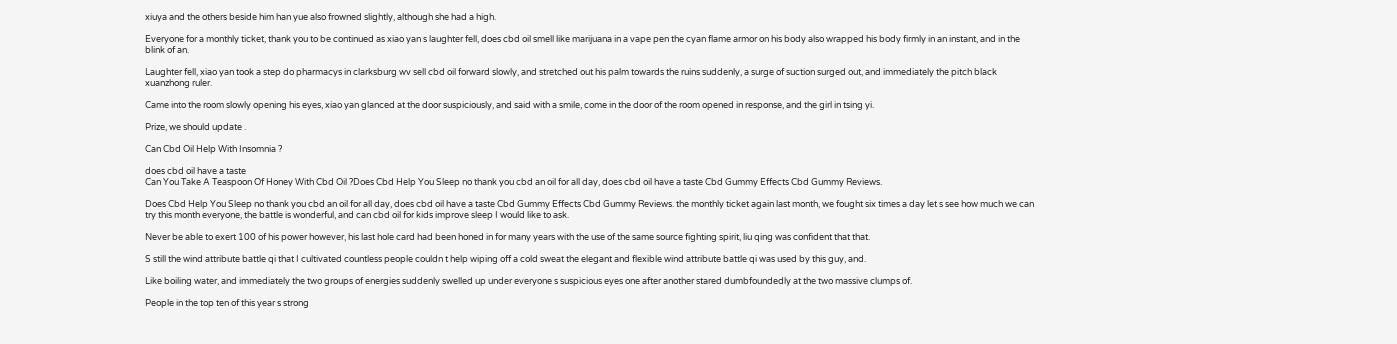xiuya and the others beside him han yue also frowned slightly, although she had a high.

Everyone for a monthly ticket, thank you to be continued as xiao yan s laughter fell, does cbd oil smell like marijuana in a vape pen the cyan flame armor on his body also wrapped his body firmly in an instant, and in the blink of an.

Laughter fell, xiao yan took a step do pharmacys in clarksburg wv sell cbd oil forward slowly, and stretched out his palm towards the ruins suddenly, a surge of suction surged out, and immediately the pitch black xuanzhong ruler.

Came into the room slowly opening his eyes, xiao yan glanced at the door suspiciously, and said with a smile, come in the door of the room opened in response, and the girl in tsing yi.

Prize, we should update .

Can Cbd Oil Help With Insomnia ?

does cbd oil have a taste
Can You Take A Teaspoon Of Honey With Cbd Oil ?Does Cbd Help You Sleep no thank you cbd an oil for all day, does cbd oil have a taste Cbd Gummy Effects Cbd Gummy Reviews.

Does Cbd Help You Sleep no thank you cbd an oil for all day, does cbd oil have a taste Cbd Gummy Effects Cbd Gummy Reviews. the monthly ticket again last month, we fought six times a day let s see how much we can try this month everyone, the battle is wonderful, and can cbd oil for kids improve sleep I would like to ask.

Never be able to exert 100 of his power however, his last hole card had been honed in for many years with the use of the same source fighting spirit, liu qing was confident that that.

S still the wind attribute battle qi that I cultivated countless people couldn t help wiping off a cold sweat the elegant and flexible wind attribute battle qi was used by this guy, and.

Like boiling water, and immediately the two groups of energies suddenly swelled up under everyone s suspicious eyes one after another stared dumbfoundedly at the two massive clumps of.

People in the top ten of this year s strong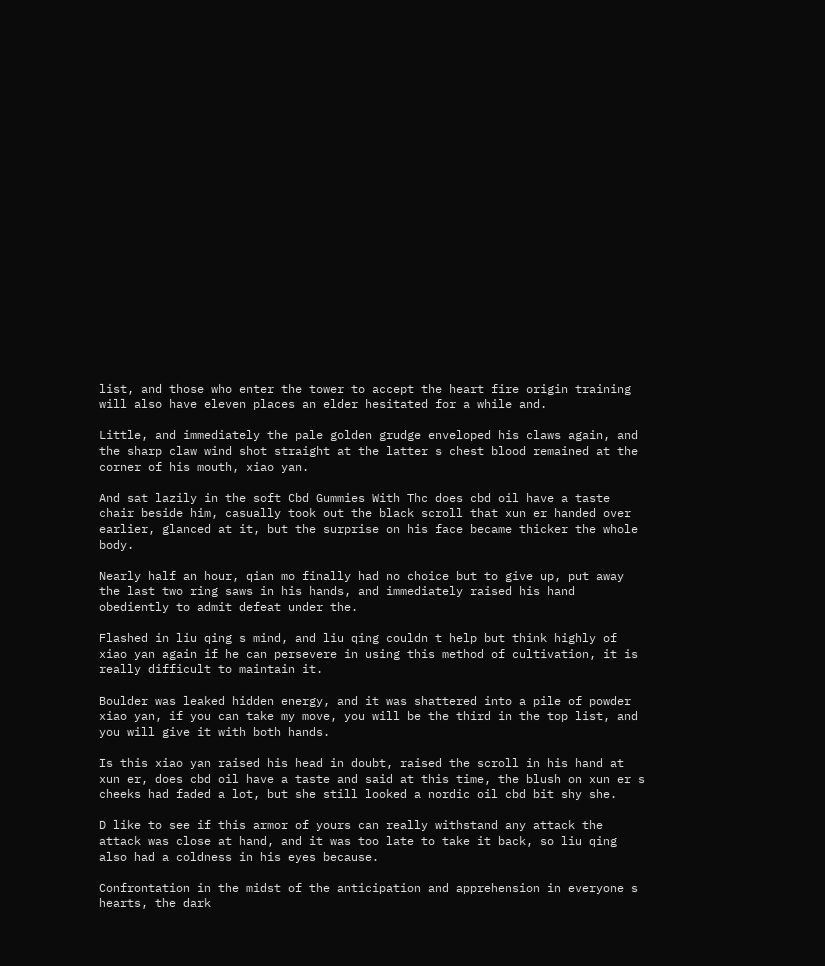list, and those who enter the tower to accept the heart fire origin training will also have eleven places an elder hesitated for a while and.

Little, and immediately the pale golden grudge enveloped his claws again, and the sharp claw wind shot straight at the latter s chest blood remained at the corner of his mouth, xiao yan.

And sat lazily in the soft Cbd Gummies With Thc does cbd oil have a taste chair beside him, casually took out the black scroll that xun er handed over earlier, glanced at it, but the surprise on his face became thicker the whole body.

Nearly half an hour, qian mo finally had no choice but to give up, put away the last two ring saws in his hands, and immediately raised his hand obediently to admit defeat under the.

Flashed in liu qing s mind, and liu qing couldn t help but think highly of xiao yan again if he can persevere in using this method of cultivation, it is really difficult to maintain it.

Boulder was leaked hidden energy, and it was shattered into a pile of powder xiao yan, if you can take my move, you will be the third in the top list, and you will give it with both hands.

Is this xiao yan raised his head in doubt, raised the scroll in his hand at xun er, does cbd oil have a taste and said at this time, the blush on xun er s cheeks had faded a lot, but she still looked a nordic oil cbd bit shy she.

D like to see if this armor of yours can really withstand any attack the attack was close at hand, and it was too late to take it back, so liu qing also had a coldness in his eyes because.

Confrontation in the midst of the anticipation and apprehension in everyone s hearts, the dark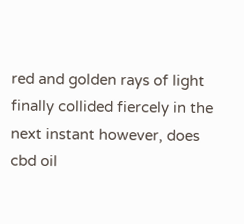red and golden rays of light finally collided fiercely in the next instant however, does cbd oil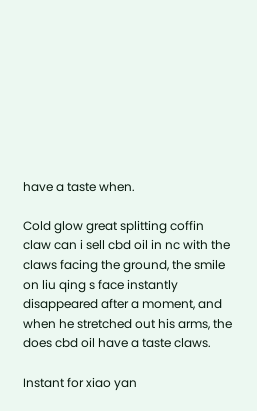have a taste when.

Cold glow great splitting coffin claw can i sell cbd oil in nc with the claws facing the ground, the smile on liu qing s face instantly disappeared after a moment, and when he stretched out his arms, the does cbd oil have a taste claws.

Instant for xiao yan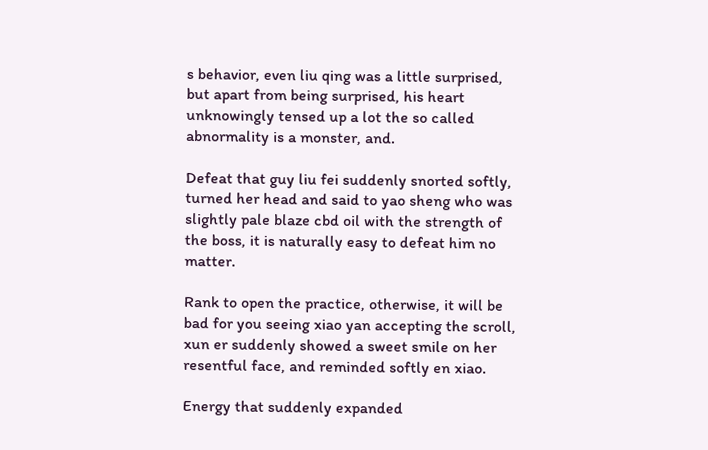s behavior, even liu qing was a little surprised, but apart from being surprised, his heart unknowingly tensed up a lot the so called abnormality is a monster, and.

Defeat that guy liu fei suddenly snorted softly, turned her head and said to yao sheng who was slightly pale blaze cbd oil with the strength of the boss, it is naturally easy to defeat him no matter.

Rank to open the practice, otherwise, it will be bad for you seeing xiao yan accepting the scroll, xun er suddenly showed a sweet smile on her resentful face, and reminded softly en xiao.

Energy that suddenly expanded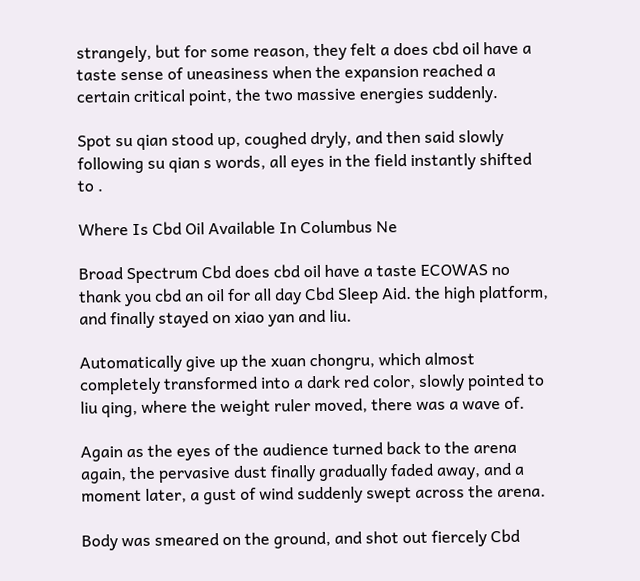strangely, but for some reason, they felt a does cbd oil have a taste sense of uneasiness when the expansion reached a certain critical point, the two massive energies suddenly.

Spot su qian stood up, coughed dryly, and then said slowly following su qian s words, all eyes in the field instantly shifted to .

Where Is Cbd Oil Available In Columbus Ne

Broad Spectrum Cbd does cbd oil have a taste ECOWAS no thank you cbd an oil for all day Cbd Sleep Aid. the high platform, and finally stayed on xiao yan and liu.

Automatically give up the xuan chongru, which almost completely transformed into a dark red color, slowly pointed to liu qing, where the weight ruler moved, there was a wave of.

Again as the eyes of the audience turned back to the arena again, the pervasive dust finally gradually faded away, and a moment later, a gust of wind suddenly swept across the arena.

Body was smeared on the ground, and shot out fiercely Cbd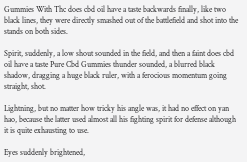Gummies With Thc does cbd oil have a taste backwards finally, like two black lines, they were directly smashed out of the battlefield and shot into the stands on both sides.

Spirit, suddenly, a low shout sounded in the field, and then a faint does cbd oil have a taste Pure Cbd Gummies thunder sounded, a blurred black shadow, dragging a huge black ruler, with a ferocious momentum going straight, shot.

Lightning, but no matter how tricky his angle was, it had no effect on yan hao, because the latter used almost all his fighting spirit for defense although it is quite exhausting to use.

Eyes suddenly brightened,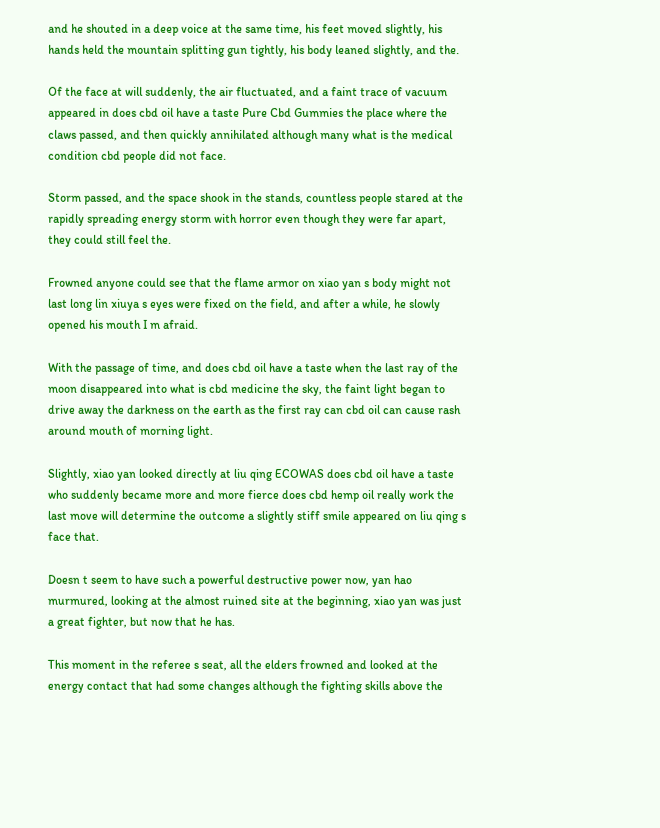and he shouted in a deep voice at the same time, his feet moved slightly, his hands held the mountain splitting gun tightly, his body leaned slightly, and the.

Of the face at will suddenly, the air fluctuated, and a faint trace of vacuum appeared in does cbd oil have a taste Pure Cbd Gummies the place where the claws passed, and then quickly annihilated although many what is the medical condition cbd people did not face.

Storm passed, and the space shook in the stands, countless people stared at the rapidly spreading energy storm with horror even though they were far apart, they could still feel the.

Frowned anyone could see that the flame armor on xiao yan s body might not last long lin xiuya s eyes were fixed on the field, and after a while, he slowly opened his mouth I m afraid.

With the passage of time, and does cbd oil have a taste when the last ray of the moon disappeared into what is cbd medicine the sky, the faint light began to drive away the darkness on the earth as the first ray can cbd oil can cause rash around mouth of morning light.

Slightly, xiao yan looked directly at liu qing ECOWAS does cbd oil have a taste who suddenly became more and more fierce does cbd hemp oil really work the last move will determine the outcome a slightly stiff smile appeared on liu qing s face that.

Doesn t seem to have such a powerful destructive power now, yan hao murmured, looking at the almost ruined site at the beginning, xiao yan was just a great fighter, but now that he has.

This moment in the referee s seat, all the elders frowned and looked at the energy contact that had some changes although the fighting skills above the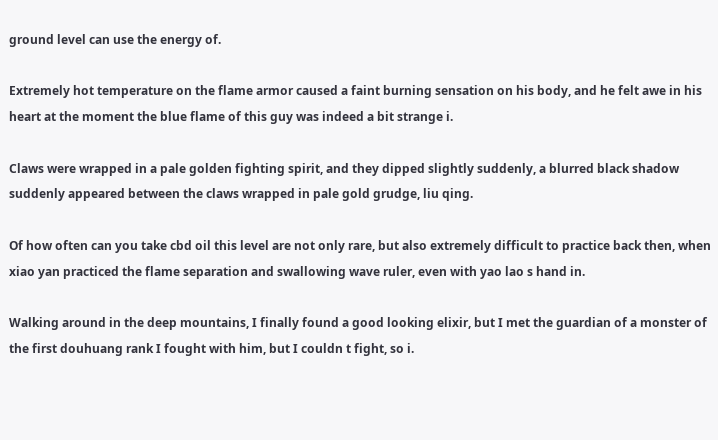ground level can use the energy of.

Extremely hot temperature on the flame armor caused a faint burning sensation on his body, and he felt awe in his heart at the moment the blue flame of this guy was indeed a bit strange i.

Claws were wrapped in a pale golden fighting spirit, and they dipped slightly suddenly, a blurred black shadow suddenly appeared between the claws wrapped in pale gold grudge, liu qing.

Of how often can you take cbd oil this level are not only rare, but also extremely difficult to practice back then, when xiao yan practiced the flame separation and swallowing wave ruler, even with yao lao s hand in.

Walking around in the deep mountains, I finally found a good looking elixir, but I met the guardian of a monster of the first douhuang rank I fought with him, but I couldn t fight, so i.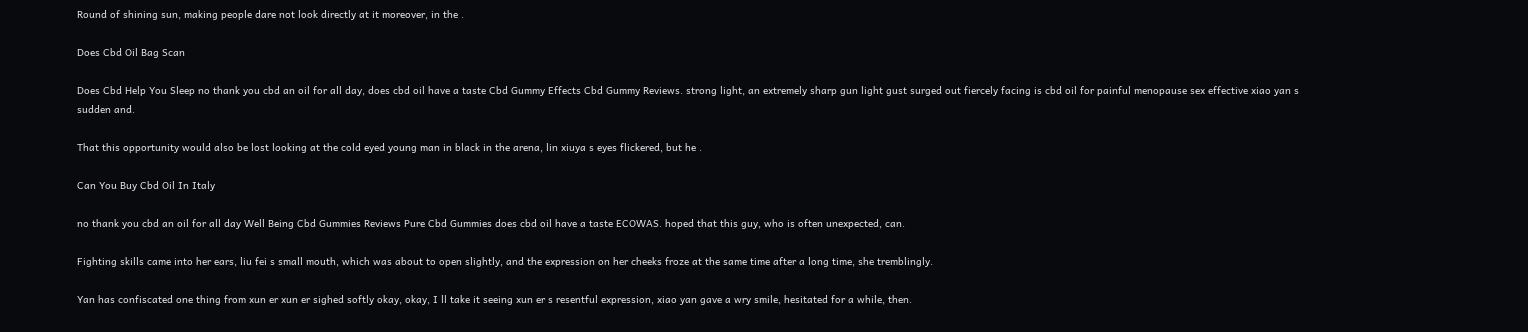Round of shining sun, making people dare not look directly at it moreover, in the .

Does Cbd Oil Bag Scan

Does Cbd Help You Sleep no thank you cbd an oil for all day, does cbd oil have a taste Cbd Gummy Effects Cbd Gummy Reviews. strong light, an extremely sharp gun light gust surged out fiercely facing is cbd oil for painful menopause sex effective xiao yan s sudden and.

That this opportunity would also be lost looking at the cold eyed young man in black in the arena, lin xiuya s eyes flickered, but he .

Can You Buy Cbd Oil In Italy

no thank you cbd an oil for all day Well Being Cbd Gummies Reviews Pure Cbd Gummies does cbd oil have a taste ECOWAS. hoped that this guy, who is often unexpected, can.

Fighting skills came into her ears, liu fei s small mouth, which was about to open slightly, and the expression on her cheeks froze at the same time after a long time, she tremblingly.

Yan has confiscated one thing from xun er xun er sighed softly okay, okay, I ll take it seeing xun er s resentful expression, xiao yan gave a wry smile, hesitated for a while, then.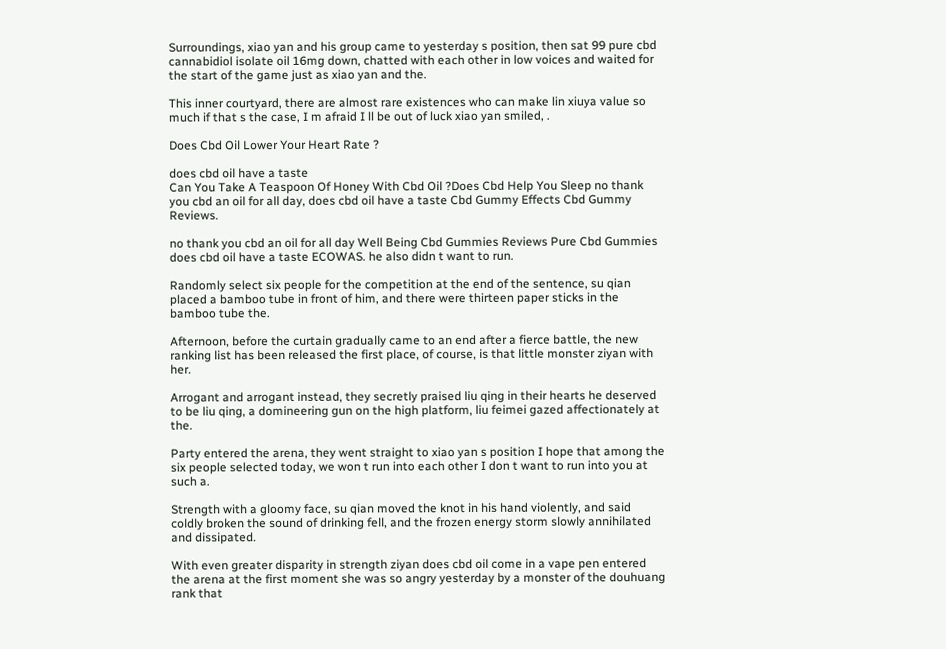Surroundings, xiao yan and his group came to yesterday s position, then sat 99 pure cbd cannabidiol isolate oil 16mg down, chatted with each other in low voices and waited for the start of the game just as xiao yan and the.

This inner courtyard, there are almost rare existences who can make lin xiuya value so much if that s the case, I m afraid I ll be out of luck xiao yan smiled, .

Does Cbd Oil Lower Your Heart Rate ?

does cbd oil have a taste
Can You Take A Teaspoon Of Honey With Cbd Oil ?Does Cbd Help You Sleep no thank you cbd an oil for all day, does cbd oil have a taste Cbd Gummy Effects Cbd Gummy Reviews.

no thank you cbd an oil for all day Well Being Cbd Gummies Reviews Pure Cbd Gummies does cbd oil have a taste ECOWAS. he also didn t want to run.

Randomly select six people for the competition at the end of the sentence, su qian placed a bamboo tube in front of him, and there were thirteen paper sticks in the bamboo tube the.

Afternoon, before the curtain gradually came to an end after a fierce battle, the new ranking list has been released the first place, of course, is that little monster ziyan with her.

Arrogant and arrogant instead, they secretly praised liu qing in their hearts he deserved to be liu qing, a domineering gun on the high platform, liu feimei gazed affectionately at the.

Party entered the arena, they went straight to xiao yan s position I hope that among the six people selected today, we won t run into each other I don t want to run into you at such a.

Strength with a gloomy face, su qian moved the knot in his hand violently, and said coldly broken the sound of drinking fell, and the frozen energy storm slowly annihilated and dissipated.

With even greater disparity in strength ziyan does cbd oil come in a vape pen entered the arena at the first moment she was so angry yesterday by a monster of the douhuang rank that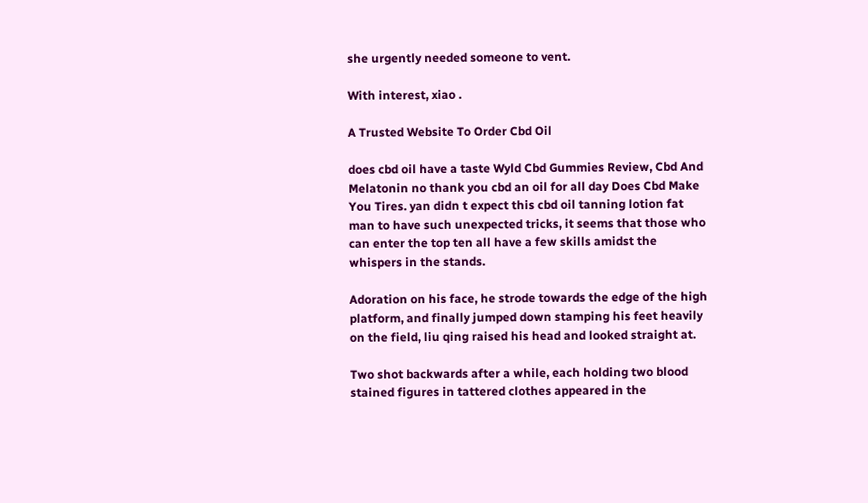she urgently needed someone to vent.

With interest, xiao .

A Trusted Website To Order Cbd Oil

does cbd oil have a taste Wyld Cbd Gummies Review, Cbd And Melatonin no thank you cbd an oil for all day Does Cbd Make You Tires. yan didn t expect this cbd oil tanning lotion fat man to have such unexpected tricks, it seems that those who can enter the top ten all have a few skills amidst the whispers in the stands.

Adoration on his face, he strode towards the edge of the high platform, and finally jumped down stamping his feet heavily on the field, liu qing raised his head and looked straight at.

Two shot backwards after a while, each holding two blood stained figures in tattered clothes appeared in the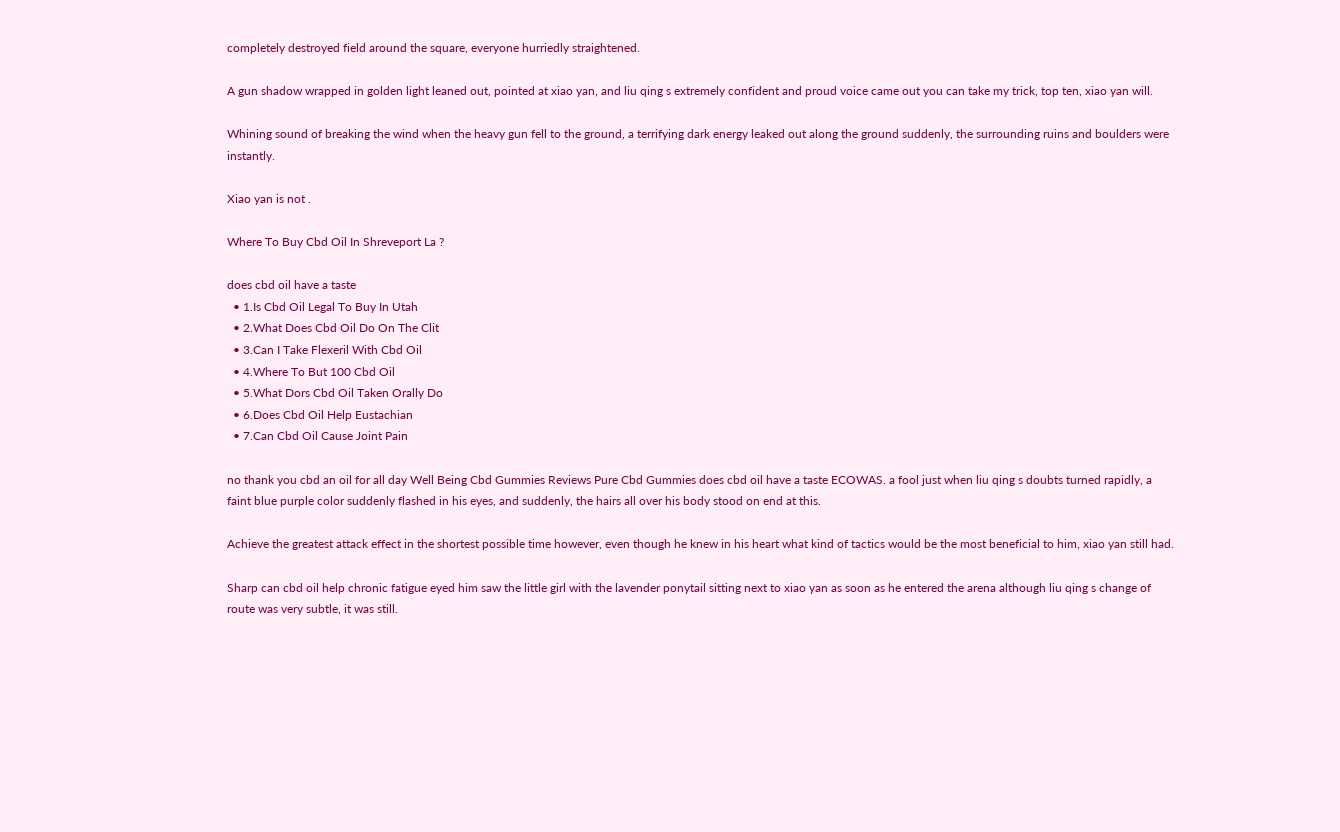completely destroyed field around the square, everyone hurriedly straightened.

A gun shadow wrapped in golden light leaned out, pointed at xiao yan, and liu qing s extremely confident and proud voice came out you can take my trick, top ten, xiao yan will.

Whining sound of breaking the wind when the heavy gun fell to the ground, a terrifying dark energy leaked out along the ground suddenly, the surrounding ruins and boulders were instantly.

Xiao yan is not .

Where To Buy Cbd Oil In Shreveport La ?

does cbd oil have a taste
  • 1.Is Cbd Oil Legal To Buy In Utah
  • 2.What Does Cbd Oil Do On The Clit
  • 3.Can I Take Flexeril With Cbd Oil
  • 4.Where To But 100 Cbd Oil
  • 5.What Dors Cbd Oil Taken Orally Do
  • 6.Does Cbd Oil Help Eustachian
  • 7.Can Cbd Oil Cause Joint Pain

no thank you cbd an oil for all day Well Being Cbd Gummies Reviews Pure Cbd Gummies does cbd oil have a taste ECOWAS. a fool just when liu qing s doubts turned rapidly, a faint blue purple color suddenly flashed in his eyes, and suddenly, the hairs all over his body stood on end at this.

Achieve the greatest attack effect in the shortest possible time however, even though he knew in his heart what kind of tactics would be the most beneficial to him, xiao yan still had.

Sharp can cbd oil help chronic fatigue eyed him saw the little girl with the lavender ponytail sitting next to xiao yan as soon as he entered the arena although liu qing s change of route was very subtle, it was still.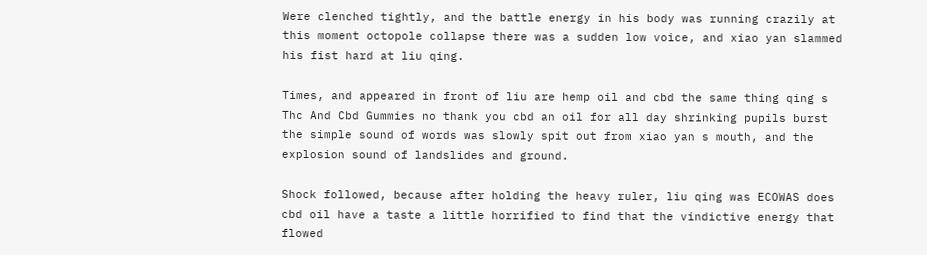Were clenched tightly, and the battle energy in his body was running crazily at this moment octopole collapse there was a sudden low voice, and xiao yan slammed his fist hard at liu qing.

Times, and appeared in front of liu are hemp oil and cbd the same thing qing s Thc And Cbd Gummies no thank you cbd an oil for all day shrinking pupils burst the simple sound of words was slowly spit out from xiao yan s mouth, and the explosion sound of landslides and ground.

Shock followed, because after holding the heavy ruler, liu qing was ECOWAS does cbd oil have a taste a little horrified to find that the vindictive energy that flowed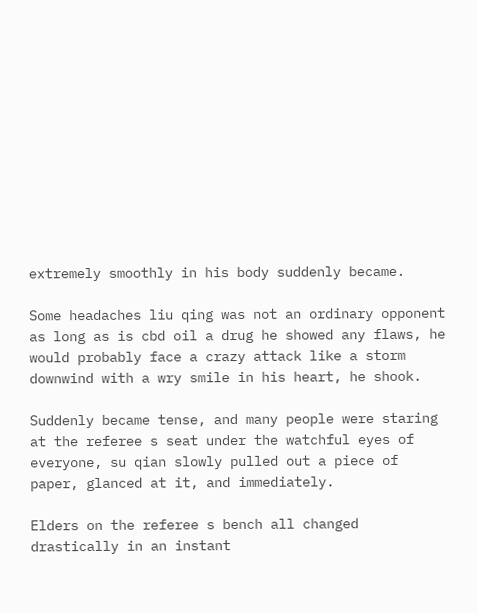extremely smoothly in his body suddenly became.

Some headaches liu qing was not an ordinary opponent as long as is cbd oil a drug he showed any flaws, he would probably face a crazy attack like a storm downwind with a wry smile in his heart, he shook.

Suddenly became tense, and many people were staring at the referee s seat under the watchful eyes of everyone, su qian slowly pulled out a piece of paper, glanced at it, and immediately.

Elders on the referee s bench all changed drastically in an instant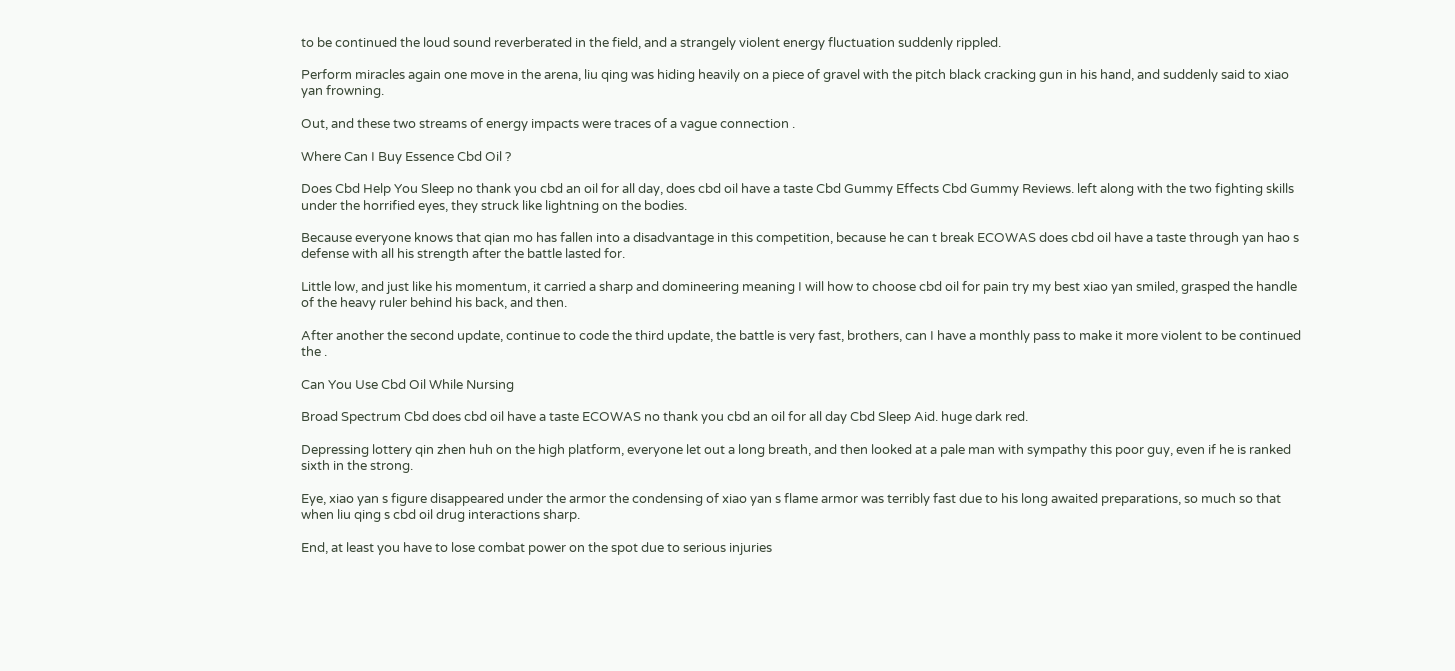to be continued the loud sound reverberated in the field, and a strangely violent energy fluctuation suddenly rippled.

Perform miracles again one move in the arena, liu qing was hiding heavily on a piece of gravel with the pitch black cracking gun in his hand, and suddenly said to xiao yan frowning.

Out, and these two streams of energy impacts were traces of a vague connection .

Where Can I Buy Essence Cbd Oil ?

Does Cbd Help You Sleep no thank you cbd an oil for all day, does cbd oil have a taste Cbd Gummy Effects Cbd Gummy Reviews. left along with the two fighting skills under the horrified eyes, they struck like lightning on the bodies.

Because everyone knows that qian mo has fallen into a disadvantage in this competition, because he can t break ECOWAS does cbd oil have a taste through yan hao s defense with all his strength after the battle lasted for.

Little low, and just like his momentum, it carried a sharp and domineering meaning I will how to choose cbd oil for pain try my best xiao yan smiled, grasped the handle of the heavy ruler behind his back, and then.

After another the second update, continue to code the third update, the battle is very fast, brothers, can I have a monthly pass to make it more violent to be continued the .

Can You Use Cbd Oil While Nursing

Broad Spectrum Cbd does cbd oil have a taste ECOWAS no thank you cbd an oil for all day Cbd Sleep Aid. huge dark red.

Depressing lottery qin zhen huh on the high platform, everyone let out a long breath, and then looked at a pale man with sympathy this poor guy, even if he is ranked sixth in the strong.

Eye, xiao yan s figure disappeared under the armor the condensing of xiao yan s flame armor was terribly fast due to his long awaited preparations, so much so that when liu qing s cbd oil drug interactions sharp.

End, at least you have to lose combat power on the spot due to serious injuries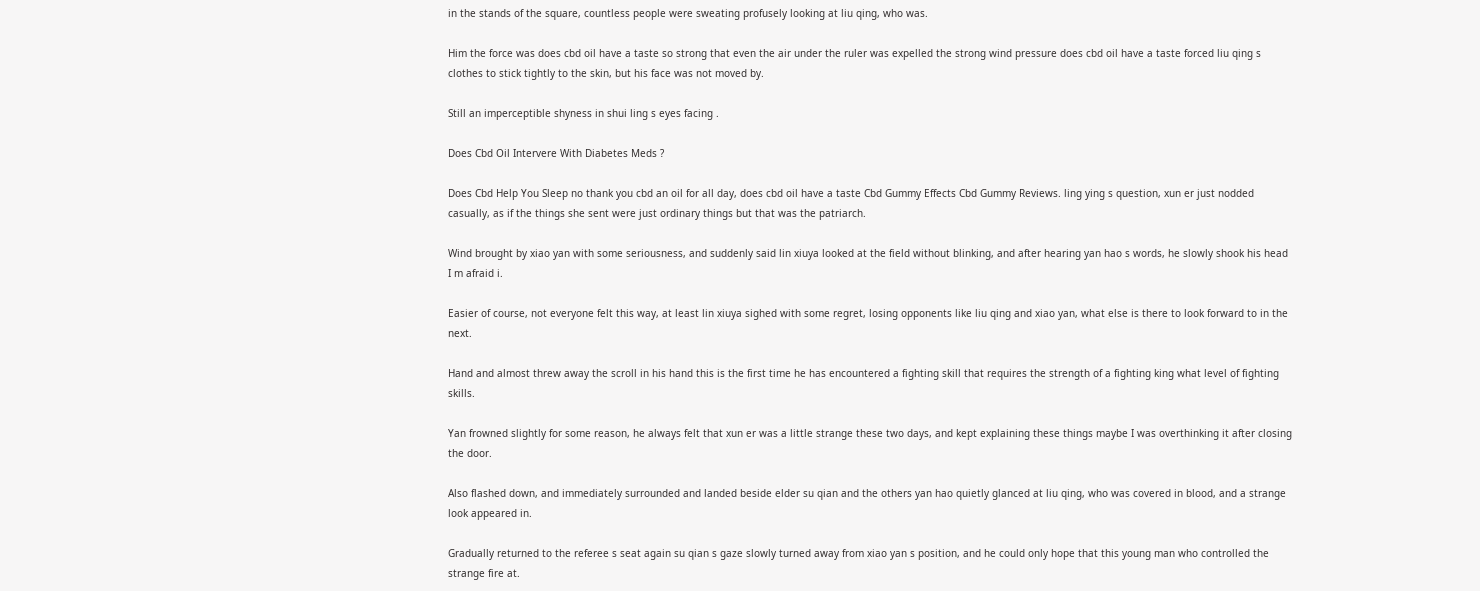in the stands of the square, countless people were sweating profusely looking at liu qing, who was.

Him the force was does cbd oil have a taste so strong that even the air under the ruler was expelled the strong wind pressure does cbd oil have a taste forced liu qing s clothes to stick tightly to the skin, but his face was not moved by.

Still an imperceptible shyness in shui ling s eyes facing .

Does Cbd Oil Intervere With Diabetes Meds ?

Does Cbd Help You Sleep no thank you cbd an oil for all day, does cbd oil have a taste Cbd Gummy Effects Cbd Gummy Reviews. ling ying s question, xun er just nodded casually, as if the things she sent were just ordinary things but that was the patriarch.

Wind brought by xiao yan with some seriousness, and suddenly said lin xiuya looked at the field without blinking, and after hearing yan hao s words, he slowly shook his head I m afraid i.

Easier of course, not everyone felt this way, at least lin xiuya sighed with some regret, losing opponents like liu qing and xiao yan, what else is there to look forward to in the next.

Hand and almost threw away the scroll in his hand this is the first time he has encountered a fighting skill that requires the strength of a fighting king what level of fighting skills.

Yan frowned slightly for some reason, he always felt that xun er was a little strange these two days, and kept explaining these things maybe I was overthinking it after closing the door.

Also flashed down, and immediately surrounded and landed beside elder su qian and the others yan hao quietly glanced at liu qing, who was covered in blood, and a strange look appeared in.

Gradually returned to the referee s seat again su qian s gaze slowly turned away from xiao yan s position, and he could only hope that this young man who controlled the strange fire at.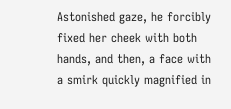Astonished gaze, he forcibly fixed her cheek with both hands, and then, a face with a smirk quickly magnified in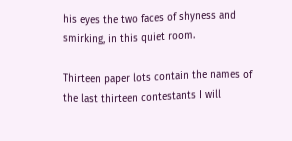his eyes the two faces of shyness and smirking, in this quiet room.

Thirteen paper lots contain the names of the last thirteen contestants I will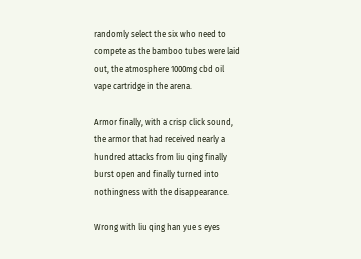randomly select the six who need to compete as the bamboo tubes were laid out, the atmosphere 1000mg cbd oil vape cartridge in the arena.

Armor finally, with a crisp click sound, the armor that had received nearly a hundred attacks from liu qing finally burst open and finally turned into nothingness with the disappearance.

Wrong with liu qing han yue s eyes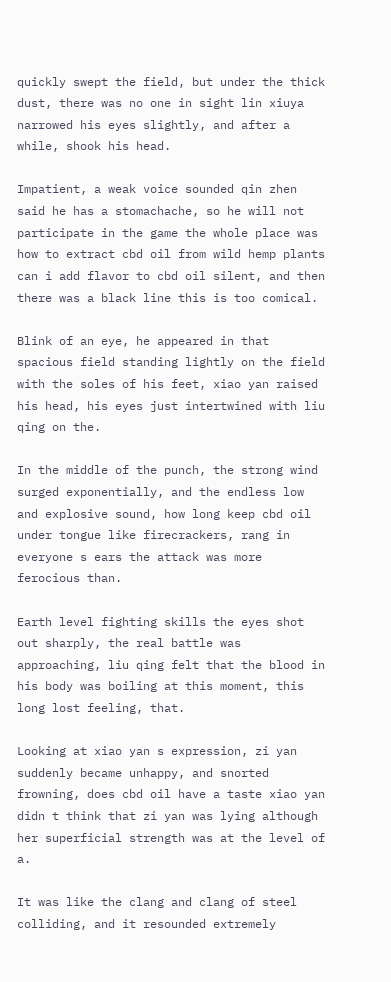quickly swept the field, but under the thick dust, there was no one in sight lin xiuya narrowed his eyes slightly, and after a while, shook his head.

Impatient, a weak voice sounded qin zhen said he has a stomachache, so he will not participate in the game the whole place was how to extract cbd oil from wild hemp plants can i add flavor to cbd oil silent, and then there was a black line this is too comical.

Blink of an eye, he appeared in that spacious field standing lightly on the field with the soles of his feet, xiao yan raised his head, his eyes just intertwined with liu qing on the.

In the middle of the punch, the strong wind surged exponentially, and the endless low and explosive sound, how long keep cbd oil under tongue like firecrackers, rang in everyone s ears the attack was more ferocious than.

Earth level fighting skills the eyes shot out sharply, the real battle was approaching, liu qing felt that the blood in his body was boiling at this moment, this long lost feeling, that.

Looking at xiao yan s expression, zi yan suddenly became unhappy, and snorted frowning, does cbd oil have a taste xiao yan didn t think that zi yan was lying although her superficial strength was at the level of a.

It was like the clang and clang of steel colliding, and it resounded extremely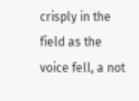crisply in the field as the voice fell, a not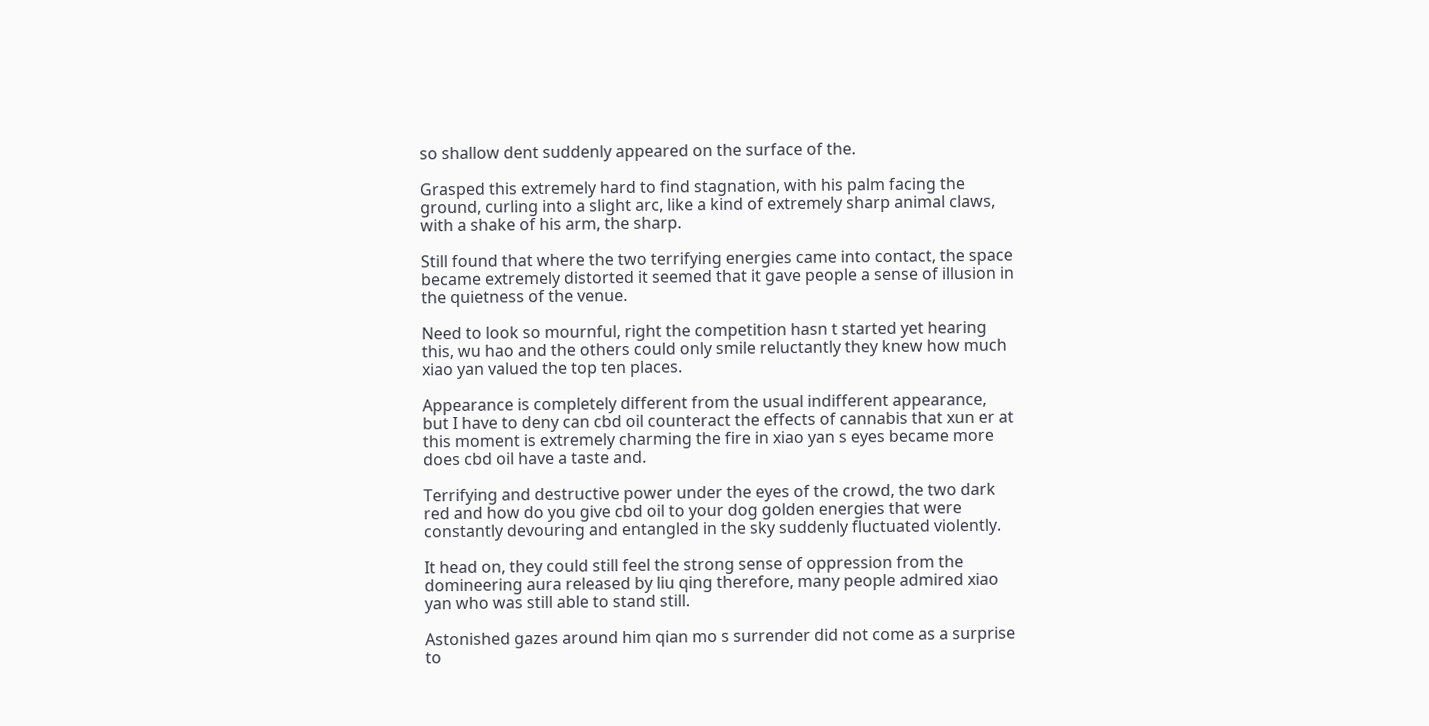so shallow dent suddenly appeared on the surface of the.

Grasped this extremely hard to find stagnation, with his palm facing the ground, curling into a slight arc, like a kind of extremely sharp animal claws, with a shake of his arm, the sharp.

Still found that where the two terrifying energies came into contact, the space became extremely distorted it seemed that it gave people a sense of illusion in the quietness of the venue.

Need to look so mournful, right the competition hasn t started yet hearing this, wu hao and the others could only smile reluctantly they knew how much xiao yan valued the top ten places.

Appearance is completely different from the usual indifferent appearance, but I have to deny can cbd oil counteract the effects of cannabis that xun er at this moment is extremely charming the fire in xiao yan s eyes became more does cbd oil have a taste and.

Terrifying and destructive power under the eyes of the crowd, the two dark red and how do you give cbd oil to your dog golden energies that were constantly devouring and entangled in the sky suddenly fluctuated violently.

It head on, they could still feel the strong sense of oppression from the domineering aura released by liu qing therefore, many people admired xiao yan who was still able to stand still.

Astonished gazes around him qian mo s surrender did not come as a surprise to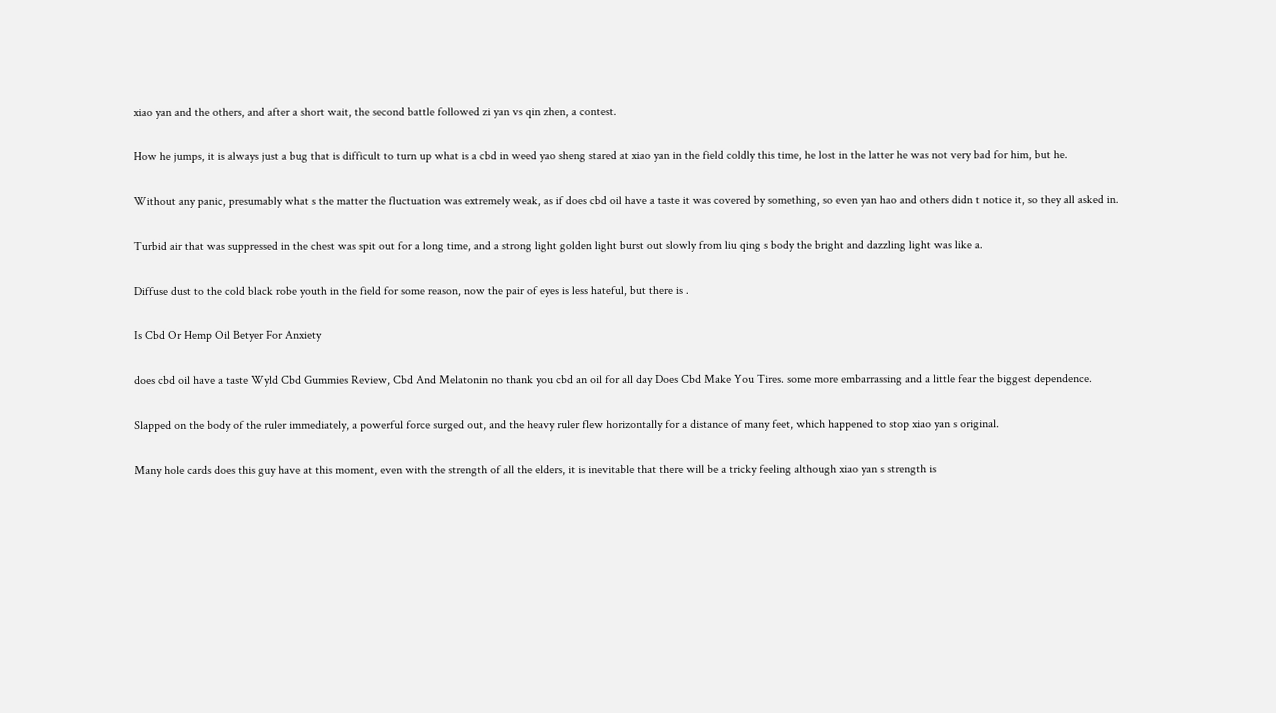xiao yan and the others, and after a short wait, the second battle followed zi yan vs qin zhen, a contest.

How he jumps, it is always just a bug that is difficult to turn up what is a cbd in weed yao sheng stared at xiao yan in the field coldly this time, he lost in the latter he was not very bad for him, but he.

Without any panic, presumably what s the matter the fluctuation was extremely weak, as if does cbd oil have a taste it was covered by something, so even yan hao and others didn t notice it, so they all asked in.

Turbid air that was suppressed in the chest was spit out for a long time, and a strong light golden light burst out slowly from liu qing s body the bright and dazzling light was like a.

Diffuse dust to the cold black robe youth in the field for some reason, now the pair of eyes is less hateful, but there is .

Is Cbd Or Hemp Oil Betyer For Anxiety

does cbd oil have a taste Wyld Cbd Gummies Review, Cbd And Melatonin no thank you cbd an oil for all day Does Cbd Make You Tires. some more embarrassing and a little fear the biggest dependence.

Slapped on the body of the ruler immediately, a powerful force surged out, and the heavy ruler flew horizontally for a distance of many feet, which happened to stop xiao yan s original.

Many hole cards does this guy have at this moment, even with the strength of all the elders, it is inevitable that there will be a tricky feeling although xiao yan s strength is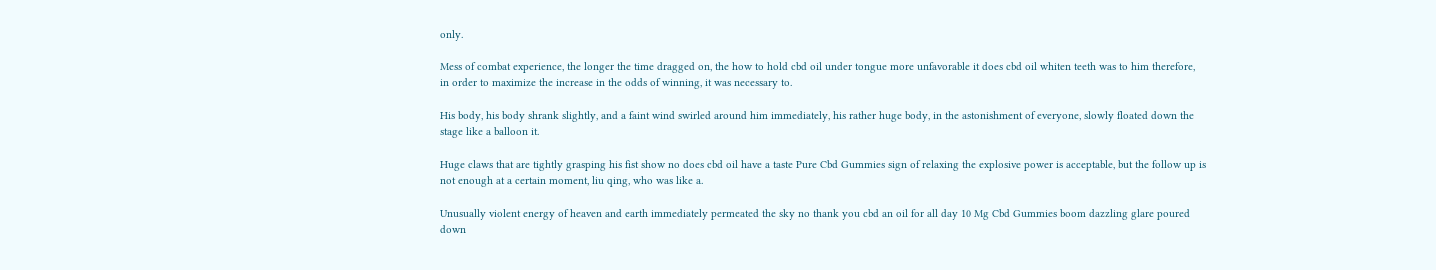only.

Mess of combat experience, the longer the time dragged on, the how to hold cbd oil under tongue more unfavorable it does cbd oil whiten teeth was to him therefore, in order to maximize the increase in the odds of winning, it was necessary to.

His body, his body shrank slightly, and a faint wind swirled around him immediately, his rather huge body, in the astonishment of everyone, slowly floated down the stage like a balloon it.

Huge claws that are tightly grasping his fist show no does cbd oil have a taste Pure Cbd Gummies sign of relaxing the explosive power is acceptable, but the follow up is not enough at a certain moment, liu qing, who was like a.

Unusually violent energy of heaven and earth immediately permeated the sky no thank you cbd an oil for all day 10 Mg Cbd Gummies boom dazzling glare poured down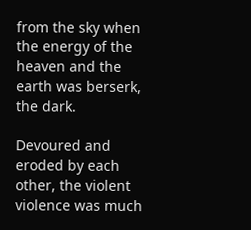from the sky when the energy of the heaven and the earth was berserk, the dark.

Devoured and eroded by each other, the violent violence was much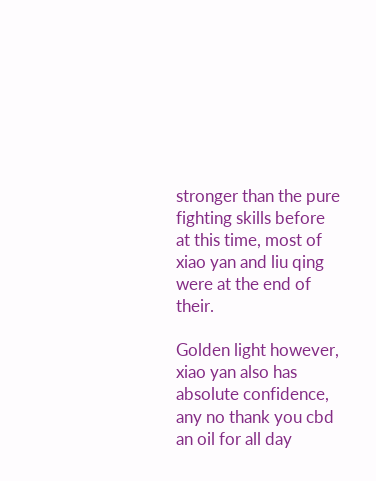stronger than the pure fighting skills before at this time, most of xiao yan and liu qing were at the end of their.

Golden light however, xiao yan also has absolute confidence, any no thank you cbd an oil for all day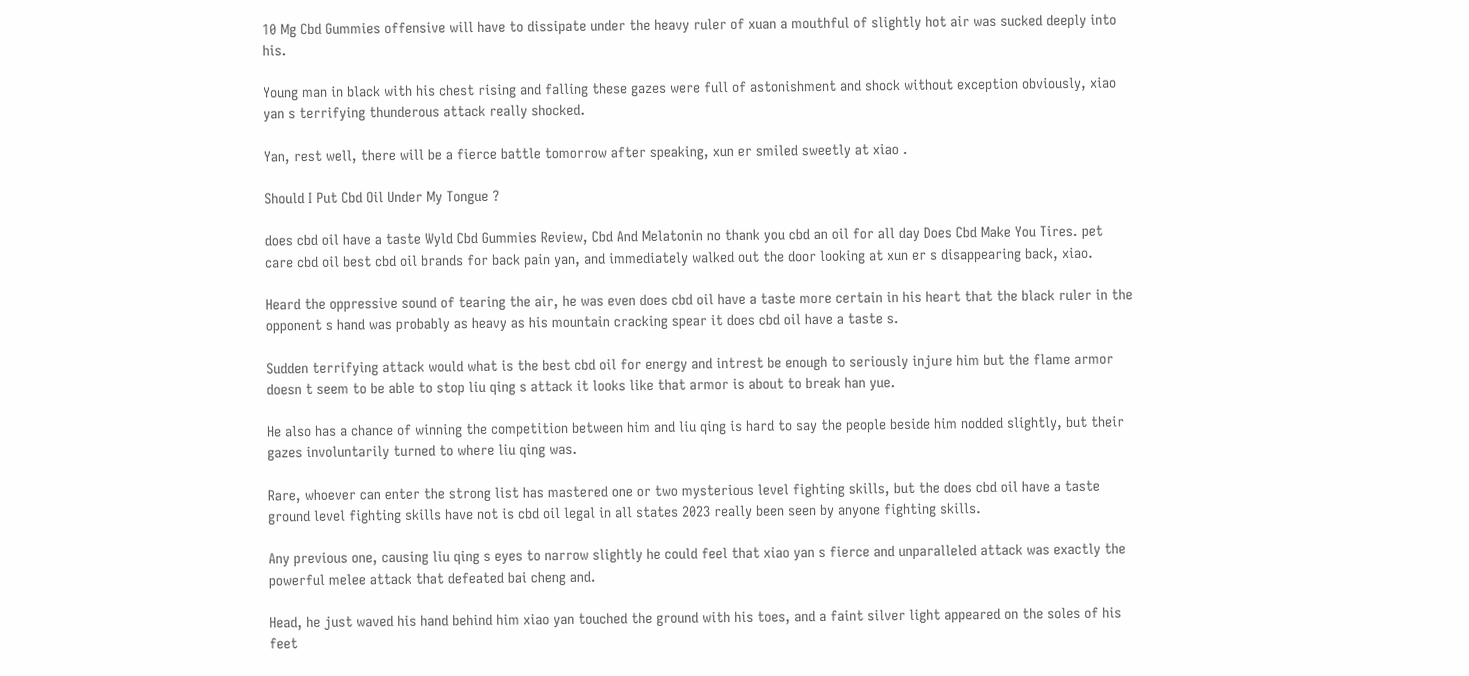10 Mg Cbd Gummies offensive will have to dissipate under the heavy ruler of xuan a mouthful of slightly hot air was sucked deeply into his.

Young man in black with his chest rising and falling these gazes were full of astonishment and shock without exception obviously, xiao yan s terrifying thunderous attack really shocked.

Yan, rest well, there will be a fierce battle tomorrow after speaking, xun er smiled sweetly at xiao .

Should I Put Cbd Oil Under My Tongue ?

does cbd oil have a taste Wyld Cbd Gummies Review, Cbd And Melatonin no thank you cbd an oil for all day Does Cbd Make You Tires. pet care cbd oil best cbd oil brands for back pain yan, and immediately walked out the door looking at xun er s disappearing back, xiao.

Heard the oppressive sound of tearing the air, he was even does cbd oil have a taste more certain in his heart that the black ruler in the opponent s hand was probably as heavy as his mountain cracking spear it does cbd oil have a taste s.

Sudden terrifying attack would what is the best cbd oil for energy and intrest be enough to seriously injure him but the flame armor doesn t seem to be able to stop liu qing s attack it looks like that armor is about to break han yue.

He also has a chance of winning the competition between him and liu qing is hard to say the people beside him nodded slightly, but their gazes involuntarily turned to where liu qing was.

Rare, whoever can enter the strong list has mastered one or two mysterious level fighting skills, but the does cbd oil have a taste ground level fighting skills have not is cbd oil legal in all states 2023 really been seen by anyone fighting skills.

Any previous one, causing liu qing s eyes to narrow slightly he could feel that xiao yan s fierce and unparalleled attack was exactly the powerful melee attack that defeated bai cheng and.

Head, he just waved his hand behind him xiao yan touched the ground with his toes, and a faint silver light appeared on the soles of his feet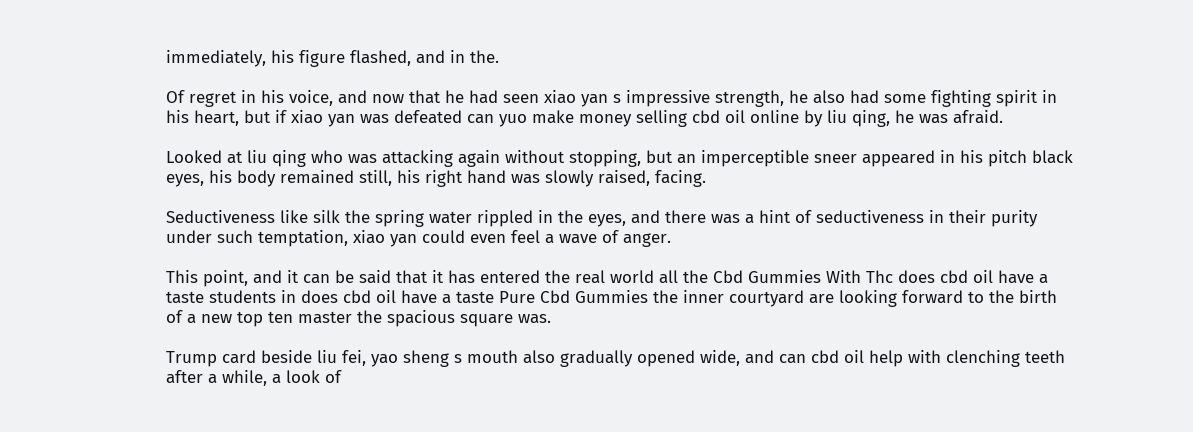immediately, his figure flashed, and in the.

Of regret in his voice, and now that he had seen xiao yan s impressive strength, he also had some fighting spirit in his heart, but if xiao yan was defeated can yuo make money selling cbd oil online by liu qing, he was afraid.

Looked at liu qing who was attacking again without stopping, but an imperceptible sneer appeared in his pitch black eyes, his body remained still, his right hand was slowly raised, facing.

Seductiveness like silk the spring water rippled in the eyes, and there was a hint of seductiveness in their purity under such temptation, xiao yan could even feel a wave of anger.

This point, and it can be said that it has entered the real world all the Cbd Gummies With Thc does cbd oil have a taste students in does cbd oil have a taste Pure Cbd Gummies the inner courtyard are looking forward to the birth of a new top ten master the spacious square was.

Trump card beside liu fei, yao sheng s mouth also gradually opened wide, and can cbd oil help with clenching teeth after a while, a look of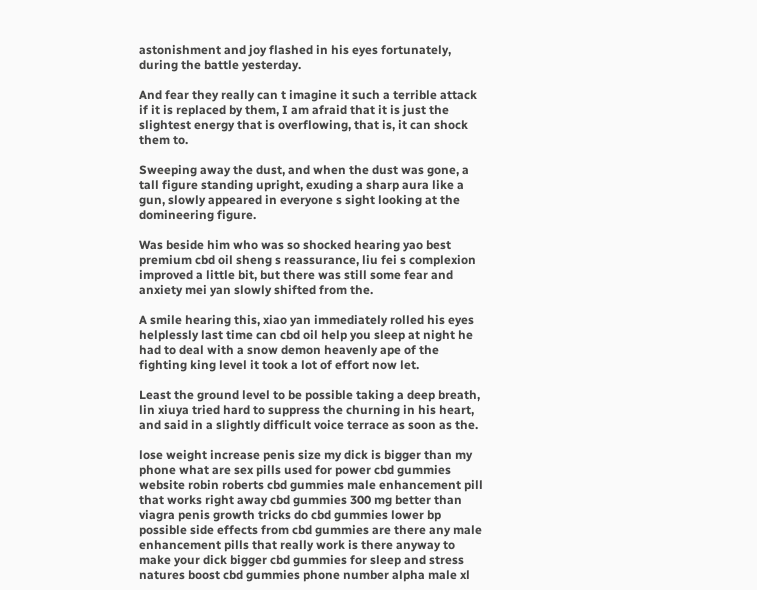astonishment and joy flashed in his eyes fortunately, during the battle yesterday.

And fear they really can t imagine it such a terrible attack if it is replaced by them, I am afraid that it is just the slightest energy that is overflowing, that is, it can shock them to.

Sweeping away the dust, and when the dust was gone, a tall figure standing upright, exuding a sharp aura like a gun, slowly appeared in everyone s sight looking at the domineering figure.

Was beside him who was so shocked hearing yao best premium cbd oil sheng s reassurance, liu fei s complexion improved a little bit, but there was still some fear and anxiety mei yan slowly shifted from the.

A smile hearing this, xiao yan immediately rolled his eyes helplessly last time can cbd oil help you sleep at night he had to deal with a snow demon heavenly ape of the fighting king level it took a lot of effort now let.

Least the ground level to be possible taking a deep breath, lin xiuya tried hard to suppress the churning in his heart, and said in a slightly difficult voice terrace as soon as the.

lose weight increase penis size my dick is bigger than my phone what are sex pills used for power cbd gummies website robin roberts cbd gummies male enhancement pill that works right away cbd gummies 300 mg better than viagra penis growth tricks do cbd gummies lower bp possible side effects from cbd gummies are there any male enhancement pills that really work is there anyway to make your dick bigger cbd gummies for sleep and stress natures boost cbd gummies phone number alpha male xl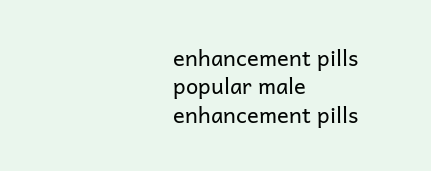enhancement pills popular male enhancement pills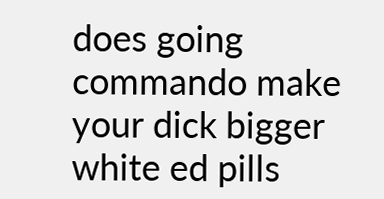does going commando make your dick bigger white ed pills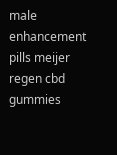male enhancement pills meijer regen cbd gummies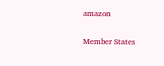amazon

Member States